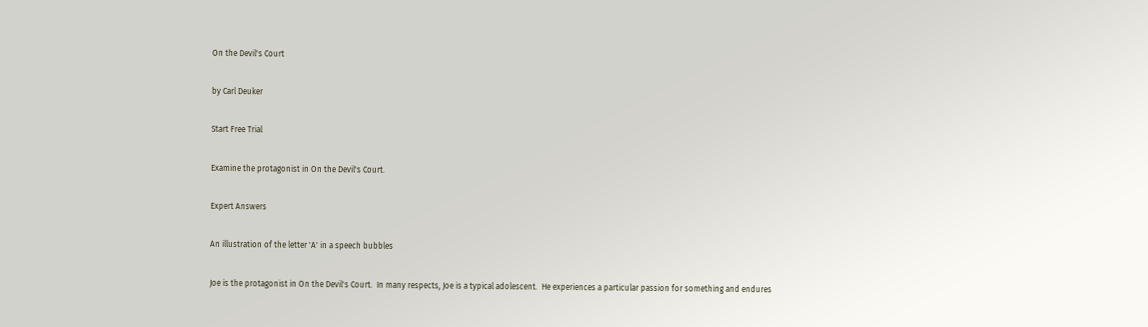On the Devil's Court

by Carl Deuker

Start Free Trial

Examine the protagonist in On the Devil's Court.

Expert Answers

An illustration of the letter 'A' in a speech bubbles

Joe is the protagonist in On the Devil's Court.  In many respects, Joe is a typical adolescent.  He experiences a particular passion for something and endures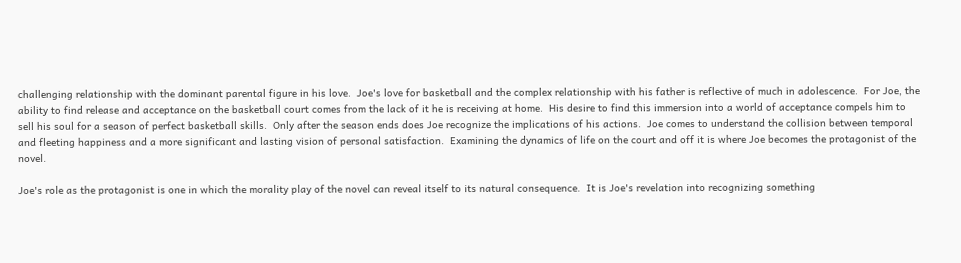challenging relationship with the dominant parental figure in his love.  Joe's love for basketball and the complex relationship with his father is reflective of much in adolescence.  For Joe, the ability to find release and acceptance on the basketball court comes from the lack of it he is receiving at home.  His desire to find this immersion into a world of acceptance compels him to sell his soul for a season of perfect basketball skills.  Only after the season ends does Joe recognize the implications of his actions.  Joe comes to understand the collision between temporal and fleeting happiness and a more significant and lasting vision of personal satisfaction.  Examining the dynamics of life on the court and off it is where Joe becomes the protagonist of the novel.

Joe's role as the protagonist is one in which the morality play of the novel can reveal itself to its natural consequence.  It is Joe's revelation into recognizing something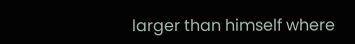larger than himself where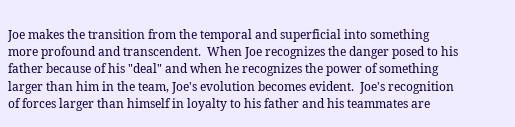Joe makes the transition from the temporal and superficial into something more profound and transcendent.  When Joe recognizes the danger posed to his father because of his "deal" and when he recognizes the power of something larger than him in the team, Joe's evolution becomes evident.  Joe's recognition of forces larger than himself in loyalty to his father and his teammates are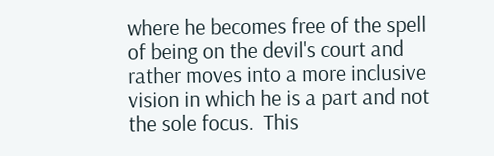where he becomes free of the spell of being on the devil's court and rather moves into a more inclusive vision in which he is a part and not the sole focus.  This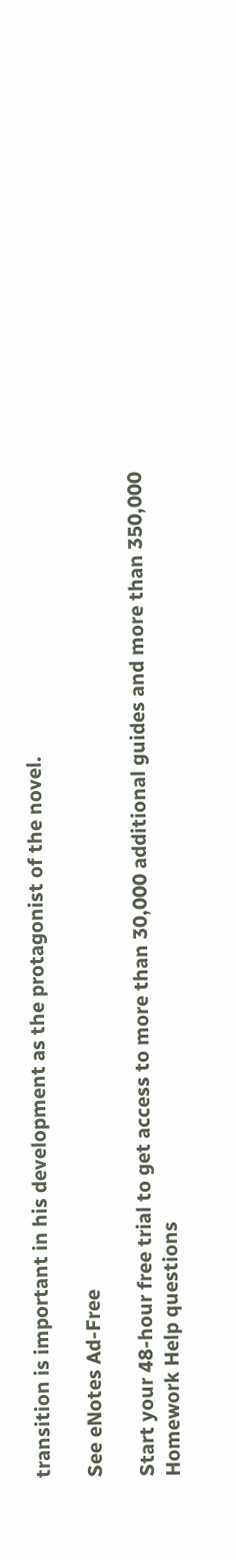transition is important in his development as the protagonist of the novel.

See eNotes Ad-Free

Start your 48-hour free trial to get access to more than 30,000 additional guides and more than 350,000 Homework Help questions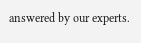answered by our experts.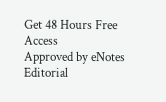Get 48 Hours Free Access
Approved by eNotes Editorial